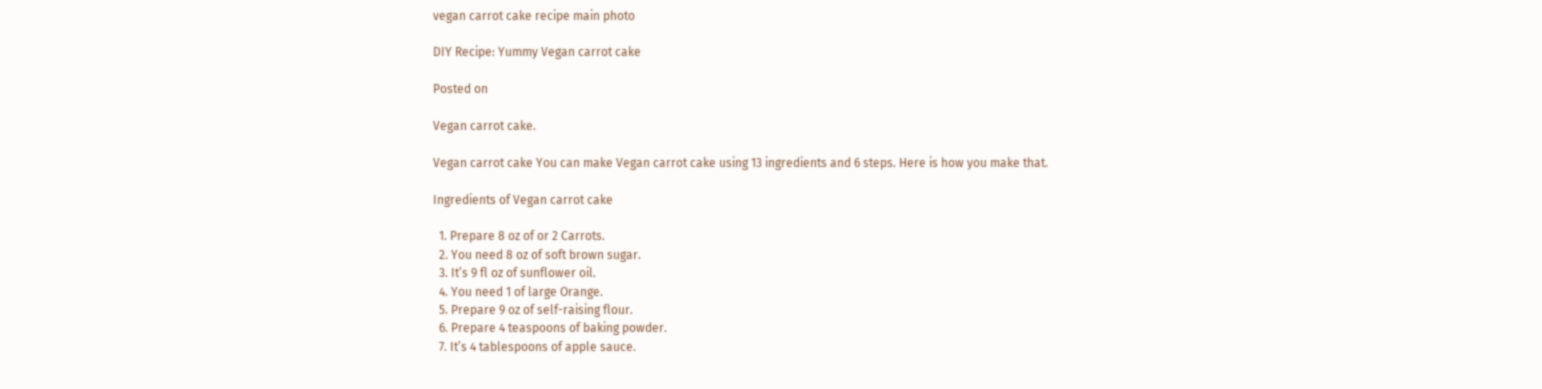vegan carrot cake recipe main photo

DIY Recipe: Yummy Vegan carrot cake

Posted on

Vegan carrot cake.

Vegan carrot cake You can make Vegan carrot cake using 13 ingredients and 6 steps. Here is how you make that.

Ingredients of Vegan carrot cake

  1. Prepare 8 oz of or 2 Carrots.
  2. You need 8 oz of soft brown sugar.
  3. It’s 9 fl oz of sunflower oil.
  4. You need 1 of large Orange.
  5. Prepare 9 oz of self-raising flour.
  6. Prepare 4 teaspoons of baking powder.
  7. It’s 4 tablespoons of apple sauce.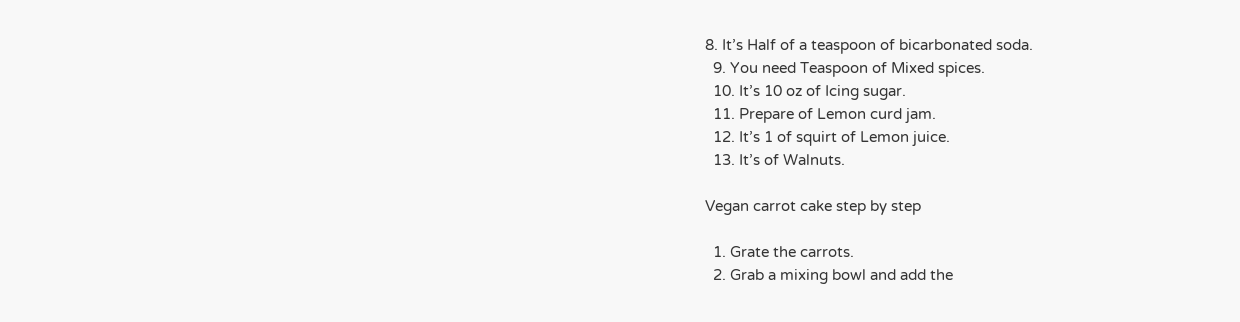8. It’s Half of a teaspoon of bicarbonated soda.
  9. You need Teaspoon of Mixed spices.
  10. It’s 10 oz of Icing sugar.
  11. Prepare of Lemon curd jam.
  12. It’s 1 of squirt of Lemon juice.
  13. It’s of Walnuts.

Vegan carrot cake step by step

  1. Grate the carrots.
  2. Grab a mixing bowl and add the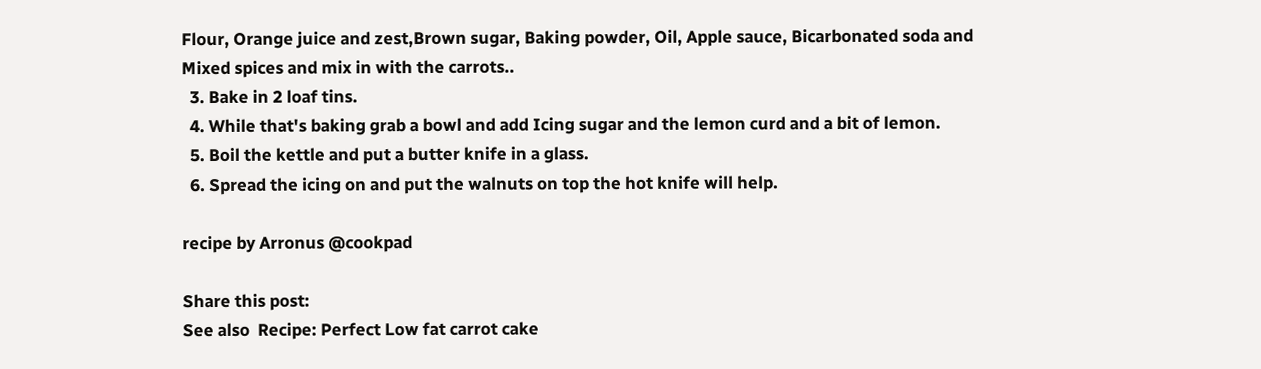Flour, Orange juice and zest,Brown sugar, Baking powder, Oil, Apple sauce, Bicarbonated soda and Mixed spices and mix in with the carrots..
  3. Bake in 2 loaf tins.
  4. While that's baking grab a bowl and add Icing sugar and the lemon curd and a bit of lemon.
  5. Boil the kettle and put a butter knife in a glass.
  6. Spread the icing on and put the walnuts on top the hot knife will help.

recipe by Arronus @cookpad

Share this post:
See also  Recipe: Perfect Low fat carrot cake